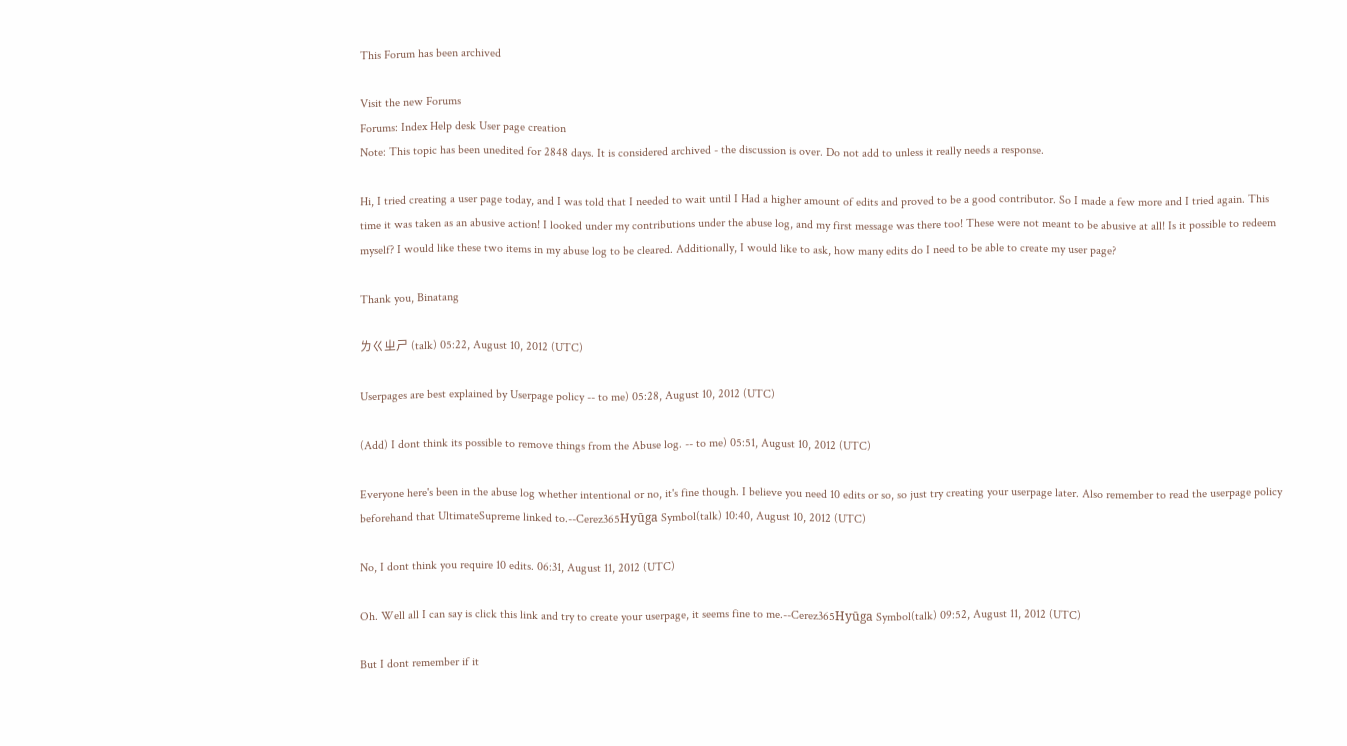This Forum has been archived

Visit the new Forums
Forums: Index Help desk User page creation
Note: This topic has been unedited for 2848 days. It is considered archived - the discussion is over. Do not add to unless it really needs a response.

Hi, I tried creating a user page today, and I was told that I needed to wait until I Had a higher amount of edits and proved to be a good contributor. So I made a few more and I tried again. This time it was taken as an abusive action! I looked under my contributions under the abuse log, and my first message was there too! These were not meant to be abusive at all! Is it possible to redeem myself? I would like these two items in my abuse log to be cleared. Additionally, I would like to ask, how many edits do I need to be able to create my user page?

Thank you, Binatang

ㄌㄍㄓㄕ (talk) 05:22, August 10, 2012 (UTC)

Userpages are best explained by Userpage policy -- to me) 05:28, August 10, 2012 (UTC)

(Add) I dont think its possible to remove things from the Abuse log. -- to me) 05:51, August 10, 2012 (UTC)

Everyone here's been in the abuse log whether intentional or no, it's fine though. I believe you need 10 edits or so, so just try creating your userpage later. Also remember to read the userpage policy beforehand that UltimateSupreme linked to.--Cerez365Hyūga Symbol(talk) 10:40, August 10, 2012 (UTC)

No, I dont think you require 10 edits. 06:31, August 11, 2012 (UTC)

Oh. Well all I can say is click this link and try to create your userpage, it seems fine to me.--Cerez365Hyūga Symbol(talk) 09:52, August 11, 2012 (UTC)

But I dont remember if it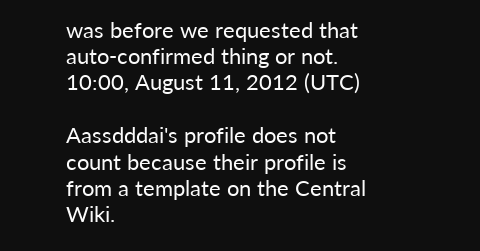was before we requested that auto-confirmed thing or not. 10:00, August 11, 2012 (UTC)

Aassdddai's profile does not count because their profile is from a template on the Central Wiki.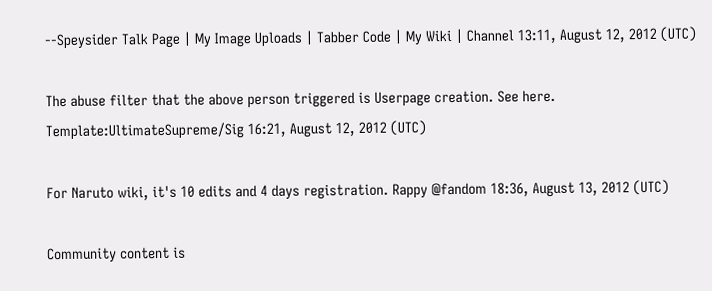--Speysider Talk Page | My Image Uploads | Tabber Code | My Wiki | Channel 13:11, August 12, 2012 (UTC)

The abuse filter that the above person triggered is Userpage creation. See here. Template:UltimateSupreme/Sig 16:21, August 12, 2012 (UTC)

For Naruto wiki, it's 10 edits and 4 days registration. Rappy @fandom 18:36, August 13, 2012 (UTC)

Community content is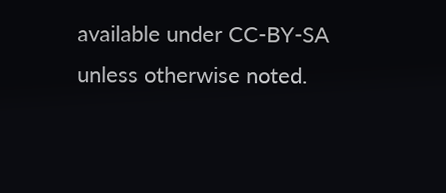available under CC-BY-SA unless otherwise noted.